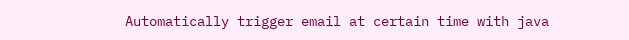Automatically trigger email at certain time with java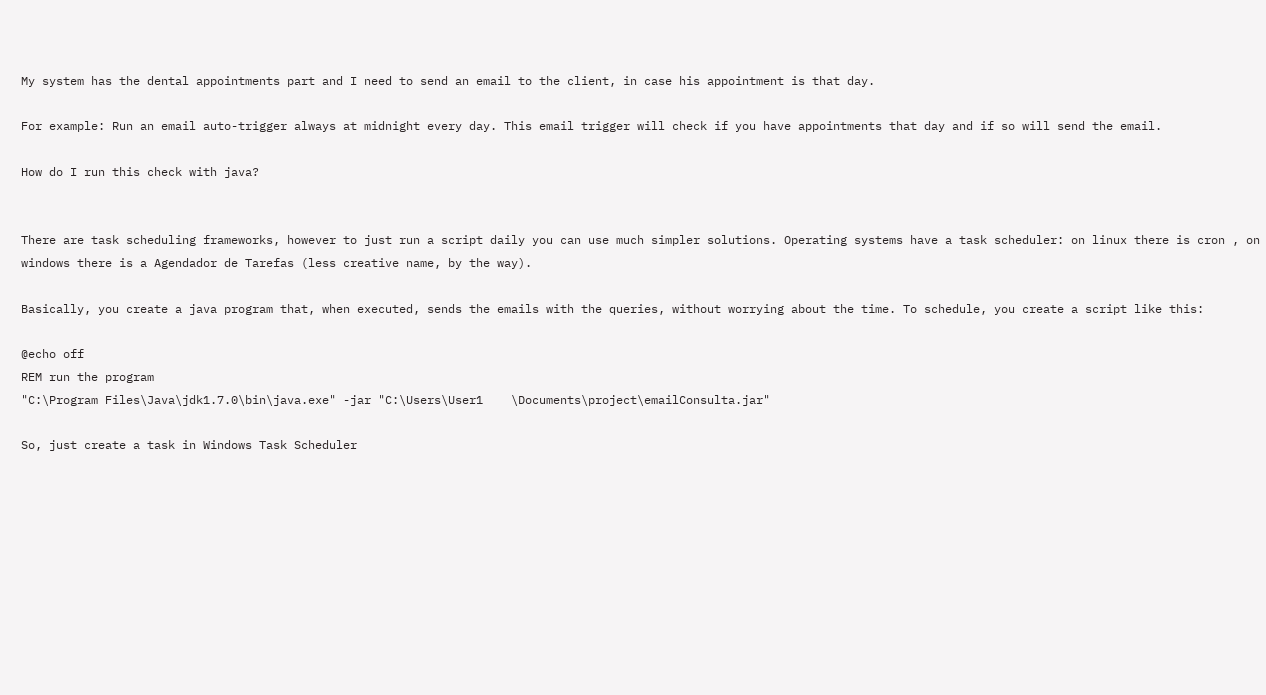My system has the dental appointments part and I need to send an email to the client, in case his appointment is that day.

For example: Run an email auto-trigger always at midnight every day. This email trigger will check if you have appointments that day and if so will send the email.

How do I run this check with java?


There are task scheduling frameworks, however to just run a script daily you can use much simpler solutions. Operating systems have a task scheduler: on linux there is cron , on windows there is a Agendador de Tarefas (less creative name, by the way).

Basically, you create a java program that, when executed, sends the emails with the queries, without worrying about the time. To schedule, you create a script like this:

@echo off
REM run the program
"C:\Program Files\Java\jdk1.7.0\bin\java.exe" -jar "C:\Users\User1    \Documents\project\emailConsulta.jar"

So, just create a task in Windows Task Scheduler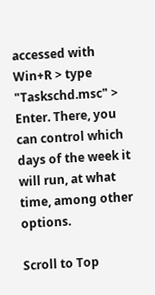accessed with Win+R > type "Taskschd.msc" > Enter. There, you can control which days of the week it will run, at what time, among other options.

Scroll to Top